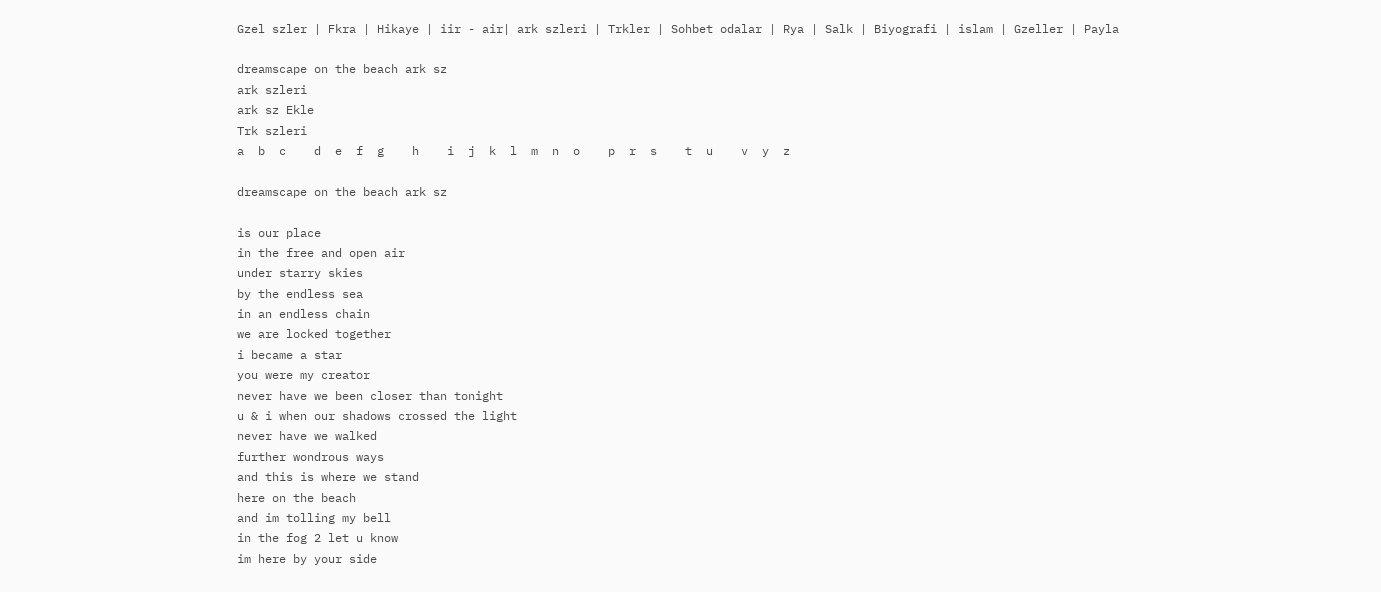Gzel szler | Fkra | Hikaye | iir - air| ark szleri | Trkler | Sohbet odalar | Rya | Salk | Biyografi | islam | Gzeller | Payla

dreamscape on the beach ark sz
ark szleri
ark sz Ekle
Trk szleri
a  b  c    d  e  f  g    h    i  j  k  l  m  n  o    p  r  s    t  u    v  y  z

dreamscape on the beach ark sz

is our place
in the free and open air
under starry skies
by the endless sea
in an endless chain
we are locked together
i became a star
you were my creator
never have we been closer than tonight
u & i when our shadows crossed the light
never have we walked
further wondrous ways
and this is where we stand
here on the beach
and im tolling my bell
in the fog 2 let u know
im here by your side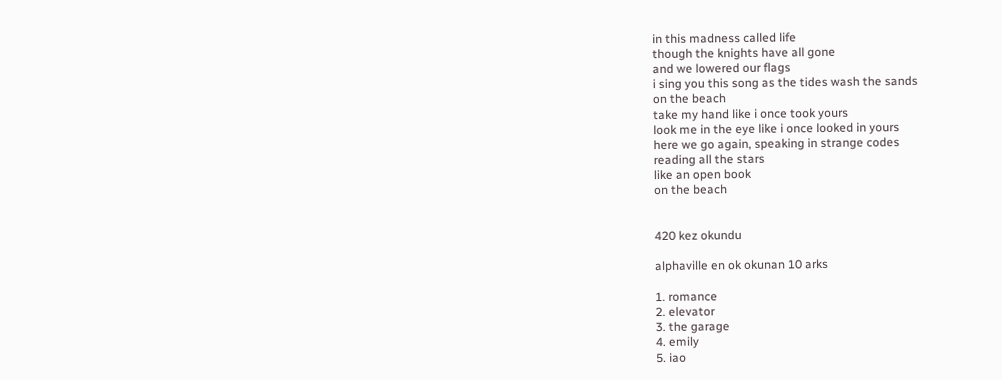in this madness called life
though the knights have all gone
and we lowered our flags
i sing you this song as the tides wash the sands
on the beach
take my hand like i once took yours
look me in the eye like i once looked in yours
here we go again, speaking in strange codes
reading all the stars
like an open book
on the beach


420 kez okundu

alphaville en ok okunan 10 arks

1. romance
2. elevator
3. the garage
4. emily
5. iao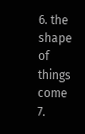6. the shape of things come
7.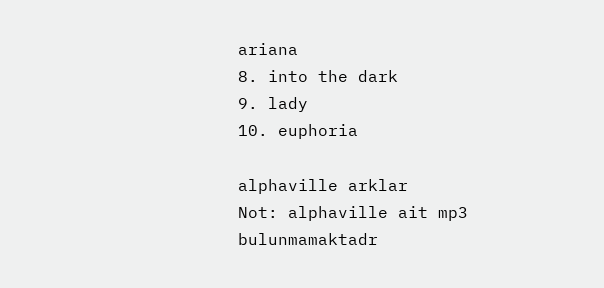ariana
8. into the dark
9. lady
10. euphoria

alphaville arklar
Not: alphaville ait mp3 bulunmamaktadr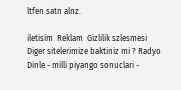ltfen satn alnz.

iletisim  Reklam  Gizlilik szlesmesi
Diger sitelerimize baktiniz mi ? Radyo Dinle - milli piyango sonuclari -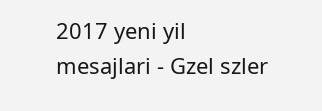2017 yeni yil mesajlari - Gzel szler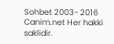Sohbet 2003- 2016 Canim.net Her hakki saklidir.